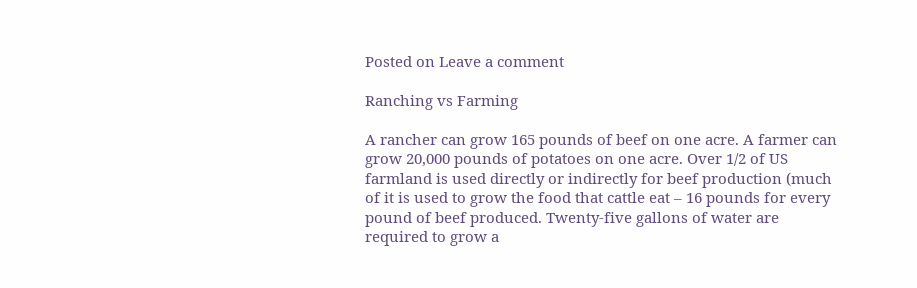Posted on Leave a comment

Ranching vs Farming

A rancher can grow 165 pounds of beef on one acre. A farmer can grow 20,000 pounds of potatoes on one acre. Over 1/2 of US farmland is used directly or indirectly for beef production (much of it is used to grow the food that cattle eat – 16 pounds for every pound of beef produced. Twenty-five gallons of water are required to grow a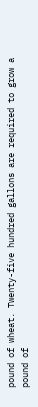pound of wheat. Twenty-five hundred gallons are required to grow a pound of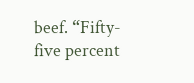beef. “Fifty-five percent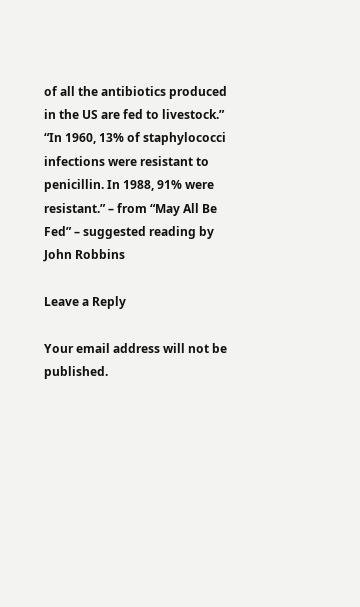of all the antibiotics produced in the US are fed to livestock.” “In 1960, 13% of staphylococci infections were resistant to penicillin. In 1988, 91% were resistant.” – from “May All Be Fed” – suggested reading by John Robbins

Leave a Reply

Your email address will not be published.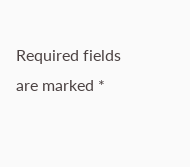Required fields are marked *